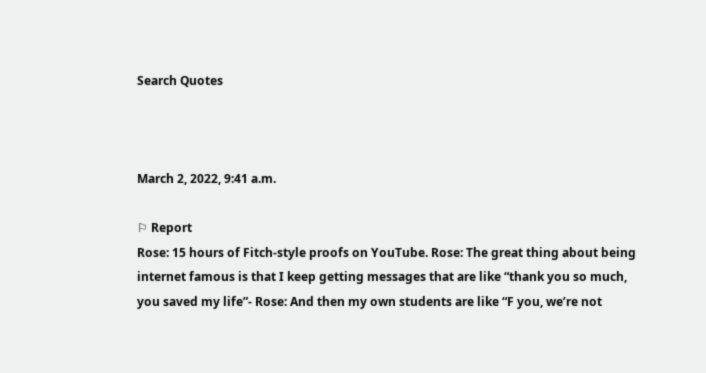Search Quotes



March 2, 2022, 9:41 a.m.

⚐ Report
Rose: 15 hours of Fitch-style proofs on YouTube. Rose: The great thing about being internet famous is that I keep getting messages that are like “thank you so much, you saved my life”- Rose: And then my own students are like “F you, we’re not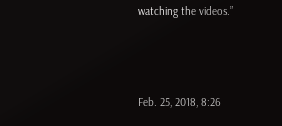watching the videos.”



Feb. 25, 2018, 8:26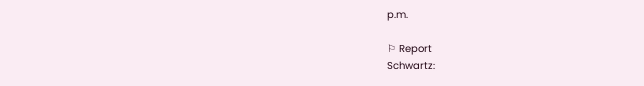p.m.

⚐ Report
Schwartz: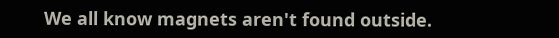We all know magnets aren't found outside.